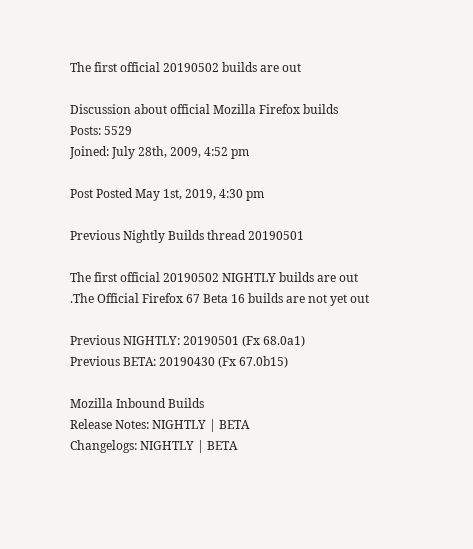The first official 20190502 builds are out

Discussion about official Mozilla Firefox builds
Posts: 5529
Joined: July 28th, 2009, 4:52 pm

Post Posted May 1st, 2019, 4:30 pm

Previous Nightly Builds thread 20190501

The first official 20190502 NIGHTLY builds are out
.The Official Firefox 67 Beta 16 builds are not yet out

Previous NIGHTLY: 20190501 (Fx 68.0a1)
Previous BETA: 20190430 (Fx 67.0b15)

Mozilla Inbound Builds
Release Notes: NIGHTLY | BETA
Changelogs: NIGHTLY | BETA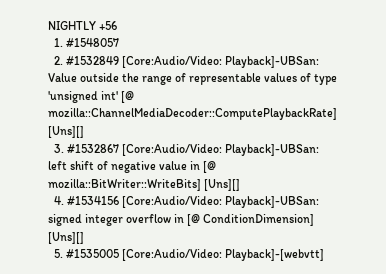NIGHTLY +56
  1. #1548057
  2. #1532849 [Core:Audio/Video: Playback]-UBSan: Value outside the range of representable values of type 'unsigned int' [@ mozilla::ChannelMediaDecoder::ComputePlaybackRate] [Uns][]
  3. #1532867 [Core:Audio/Video: Playback]-UBSan: left shift of negative value in [@ mozilla::BitWriter::WriteBits] [Uns][]
  4. #1534156 [Core:Audio/Video: Playback]-UBSan: signed integer overflow in [@ ConditionDimension] [Uns][]
  5. #1535005 [Core:Audio/Video: Playback]-[webvtt]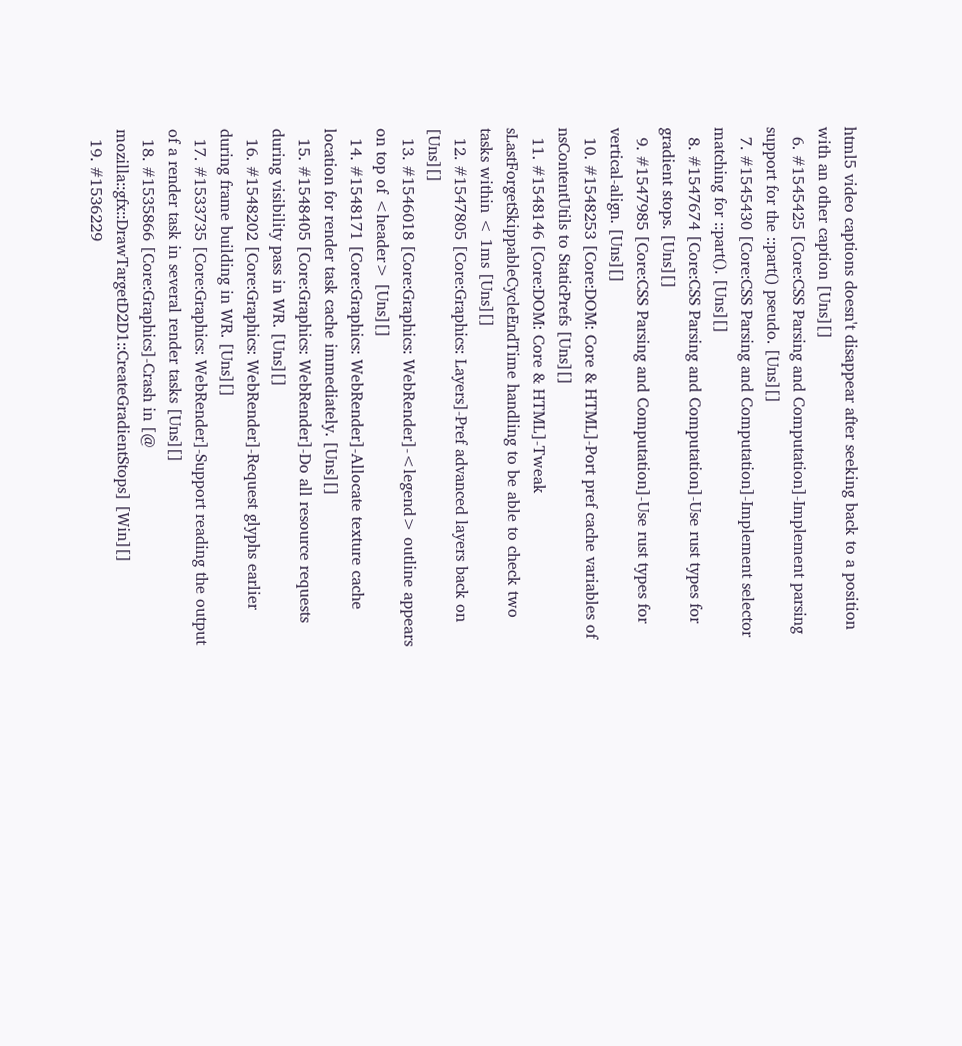html5 video captions doesn't disappear after seeking back to a position with an other caption [Uns][]
  6. #1545425 [Core:CSS Parsing and Computation]-Implement parsing support for the ::part() pseudo. [Uns][]
  7. #1545430 [Core:CSS Parsing and Computation]-Implement selector matching for ::part(). [Uns][]
  8. #1547674 [Core:CSS Parsing and Computation]-Use rust types for gradient stops. [Uns][]
  9. #1547985 [Core:CSS Parsing and Computation]-Use rust types for vertical-align. [Uns][]
  10. #1548253 [Core:DOM: Core & HTML]-Port pref cache variables of nsContentUtils to StaticPrefs [Uns][]
  11. #1548146 [Core:DOM: Core & HTML]-Tweak sLastForgetSkippableCycleEndTime handling to be able to check two tasks within < 1ms [Uns][]
  12. #1547805 [Core:Graphics: Layers]-Pref advanced layers back on [Uns][]
  13. #1546018 [Core:Graphics: WebRender]-<legend> outline appears on top of <header> [Uns][]
  14. #1548171 [Core:Graphics: WebRender]-Allocate texture cache location for render task cache immediately. [Uns][]
  15. #1548405 [Core:Graphics: WebRender]-Do all resource requests during visibility pass in WR. [Uns][]
  16. #1548202 [Core:Graphics: WebRender]-Request glyphs earlier during frame building in WR. [Uns][]
  17. #1533735 [Core:Graphics: WebRender]-Support reading the output of a render task in several render tasks [Uns][]
  18. #1535866 [Core:Graphics]-Crash in [@ mozilla::gfx::DrawTargetD2D1::CreateGradientStops] [Win][]
  19. #1536229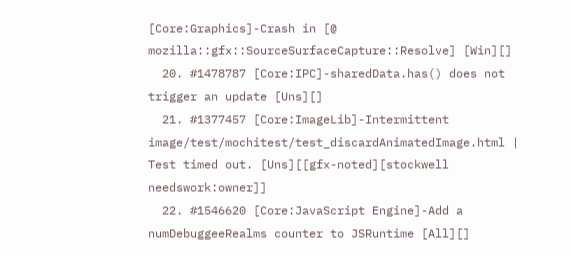[Core:Graphics]-Crash in [@ mozilla::gfx::SourceSurfaceCapture::Resolve] [Win][]
  20. #1478787 [Core:IPC]-sharedData.has() does not trigger an update [Uns][]
  21. #1377457 [Core:ImageLib]-Intermittent image/test/mochitest/test_discardAnimatedImage.html | Test timed out. [Uns][[gfx-noted][stockwell needswork:owner]]
  22. #1546620 [Core:JavaScript Engine]-Add a numDebuggeeRealms counter to JSRuntime [All][]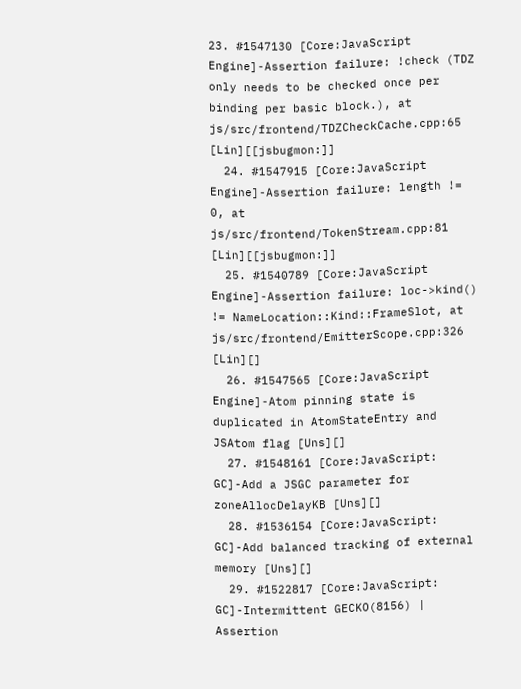23. #1547130 [Core:JavaScript Engine]-Assertion failure: !check (TDZ only needs to be checked once per binding per basic block.), at js/src/frontend/TDZCheckCache.cpp:65 [Lin][[jsbugmon:]]
  24. #1547915 [Core:JavaScript Engine]-Assertion failure: length != 0, at js/src/frontend/TokenStream.cpp:81 [Lin][[jsbugmon:]]
  25. #1540789 [Core:JavaScript Engine]-Assertion failure: loc->kind() != NameLocation::Kind::FrameSlot, at js/src/frontend/EmitterScope.cpp:326 [Lin][]
  26. #1547565 [Core:JavaScript Engine]-Atom pinning state is duplicated in AtomStateEntry and JSAtom flag [Uns][]
  27. #1548161 [Core:JavaScript: GC]-Add a JSGC parameter for zoneAllocDelayKB [Uns][]
  28. #1536154 [Core:JavaScript: GC]-Add balanced tracking of external memory [Uns][]
  29. #1522817 [Core:JavaScript: GC]-Intermittent GECKO(8156) | Assertion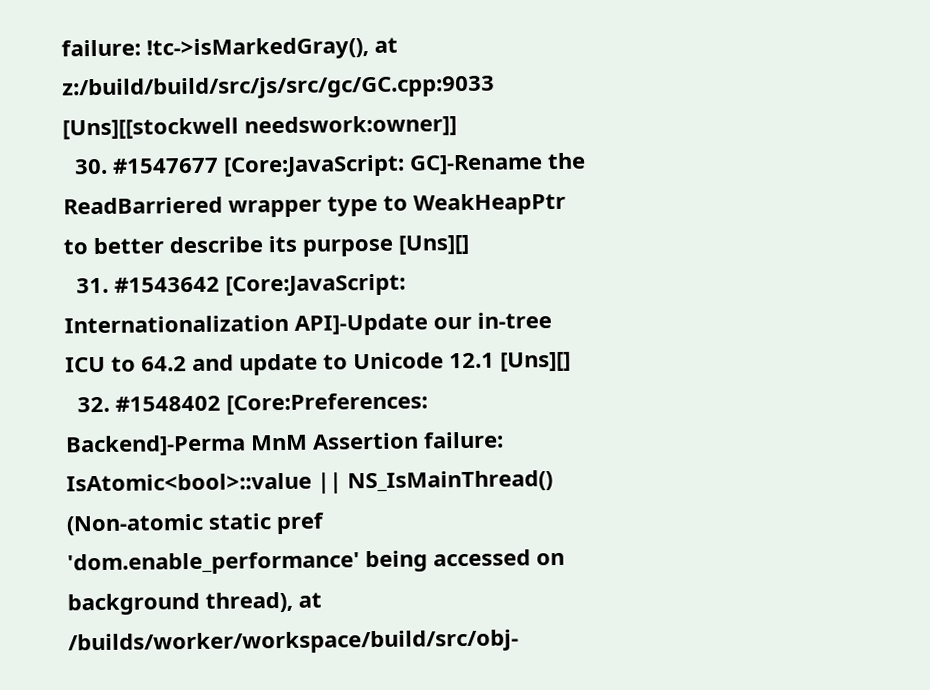failure: !tc->isMarkedGray(), at z:/build/build/src/js/src/gc/GC.cpp:9033 [Uns][[stockwell needswork:owner]]
  30. #1547677 [Core:JavaScript: GC]-Rename the ReadBarriered wrapper type to WeakHeapPtr to better describe its purpose [Uns][]
  31. #1543642 [Core:JavaScript: Internationalization API]-Update our in-tree ICU to 64.2 and update to Unicode 12.1 [Uns][]
  32. #1548402 [Core:Preferences: Backend]-Perma MnM Assertion failure: IsAtomic<bool>::value || NS_IsMainThread() (Non-atomic static pref 'dom.enable_performance' being accessed on background thread), at /builds/worker/workspace/build/src/obj-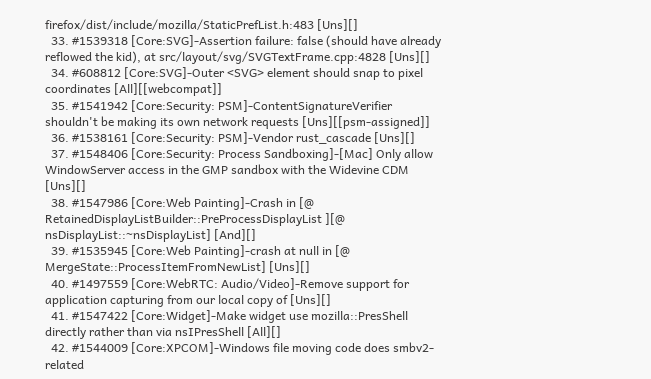firefox/dist/include/mozilla/StaticPrefList.h:483 [Uns][]
  33. #1539318 [Core:SVG]-Assertion failure: false (should have already reflowed the kid), at src/layout/svg/SVGTextFrame.cpp:4828 [Uns][]
  34. #608812 [Core:SVG]-Outer <SVG> element should snap to pixel coordinates [All][[webcompat]]
  35. #1541942 [Core:Security: PSM]-ContentSignatureVerifier shouldn't be making its own network requests [Uns][[psm-assigned]]
  36. #1538161 [Core:Security: PSM]-Vendor rust_cascade [Uns][]
  37. #1548406 [Core:Security: Process Sandboxing]-[Mac] Only allow WindowServer access in the GMP sandbox with the Widevine CDM [Uns][]
  38. #1547986 [Core:Web Painting]-Crash in [@ RetainedDisplayListBuilder::PreProcessDisplayList ][@ nsDisplayList::~nsDisplayList] [And][]
  39. #1535945 [Core:Web Painting]-crash at null in [@ MergeState::ProcessItemFromNewList] [Uns][]
  40. #1497559 [Core:WebRTC: Audio/Video]-Remove support for application capturing from our local copy of [Uns][]
  41. #1547422 [Core:Widget]-Make widget use mozilla::PresShell directly rather than via nsIPresShell [All][]
  42. #1544009 [Core:XPCOM]-Windows file moving code does smbv2-related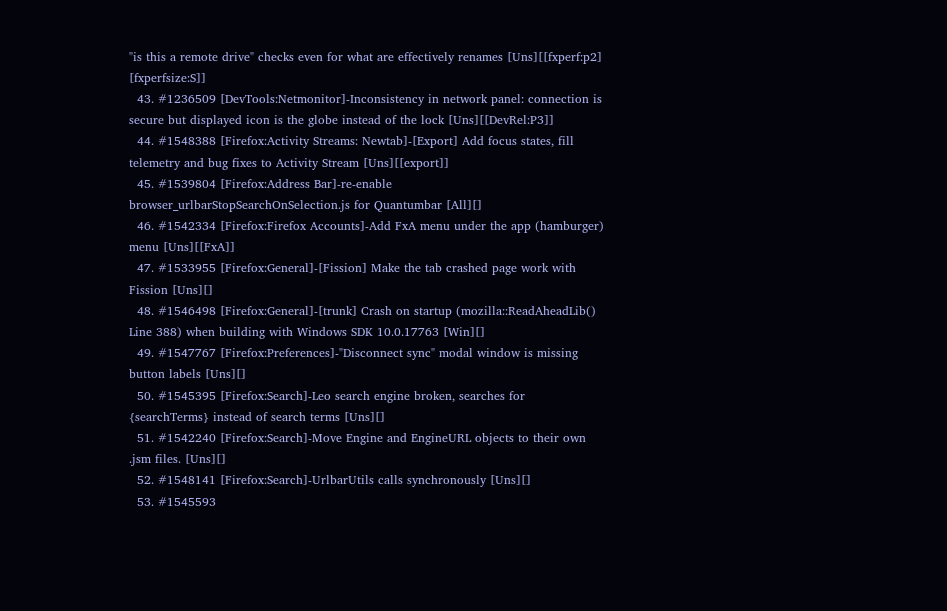"is this a remote drive" checks even for what are effectively renames [Uns][[fxperf:p2] [fxperfsize:S]]
  43. #1236509 [DevTools:Netmonitor]-Inconsistency in network panel: connection is secure but displayed icon is the globe instead of the lock [Uns][[DevRel:P3]]
  44. #1548388 [Firefox:Activity Streams: Newtab]-[Export] Add focus states, fill telemetry and bug fixes to Activity Stream [Uns][[export]]
  45. #1539804 [Firefox:Address Bar]-re-enable browser_urlbarStopSearchOnSelection.js for Quantumbar [All][]
  46. #1542334 [Firefox:Firefox Accounts]-Add FxA menu under the app (hamburger) menu [Uns][[FxA]]
  47. #1533955 [Firefox:General]-[Fission] Make the tab crashed page work with Fission [Uns][]
  48. #1546498 [Firefox:General]-[trunk] Crash on startup (mozilla::ReadAheadLib() Line 388) when building with Windows SDK 10.0.17763 [Win][]
  49. #1547767 [Firefox:Preferences]-"Disconnect sync" modal window is missing button labels [Uns][]
  50. #1545395 [Firefox:Search]-Leo search engine broken, searches for {searchTerms} instead of search terms [Uns][]
  51. #1542240 [Firefox:Search]-Move Engine and EngineURL objects to their own .jsm files. [Uns][]
  52. #1548141 [Firefox:Search]-UrlbarUtils calls synchronously [Uns][]
  53. #1545593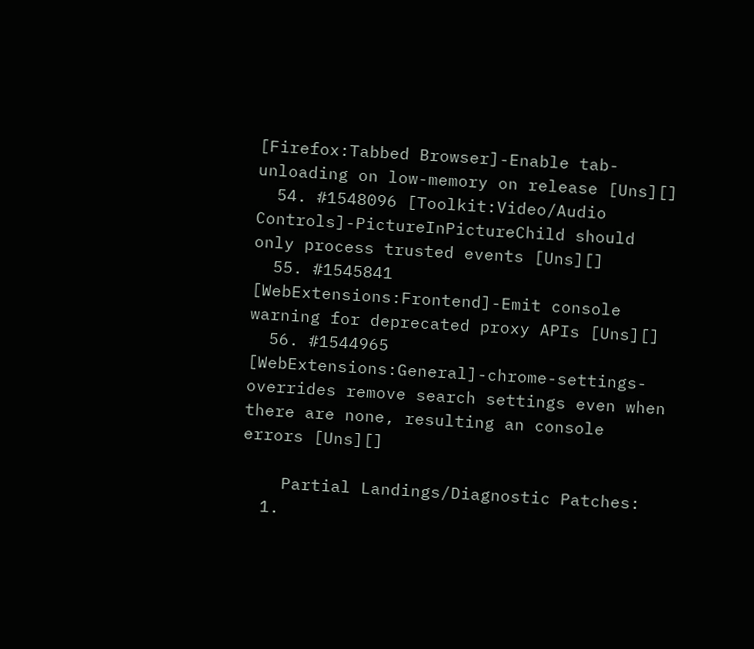[Firefox:Tabbed Browser]-Enable tab-unloading on low-memory on release [Uns][]
  54. #1548096 [Toolkit:Video/Audio Controls]-PictureInPictureChild should only process trusted events [Uns][]
  55. #1545841 [WebExtensions:Frontend]-Emit console warning for deprecated proxy APIs [Uns][]
  56. #1544965 [WebExtensions:General]-chrome-settings-overrides remove search settings even when there are none, resulting an console errors [Uns][]

    Partial Landings/Diagnostic Patches:
  1.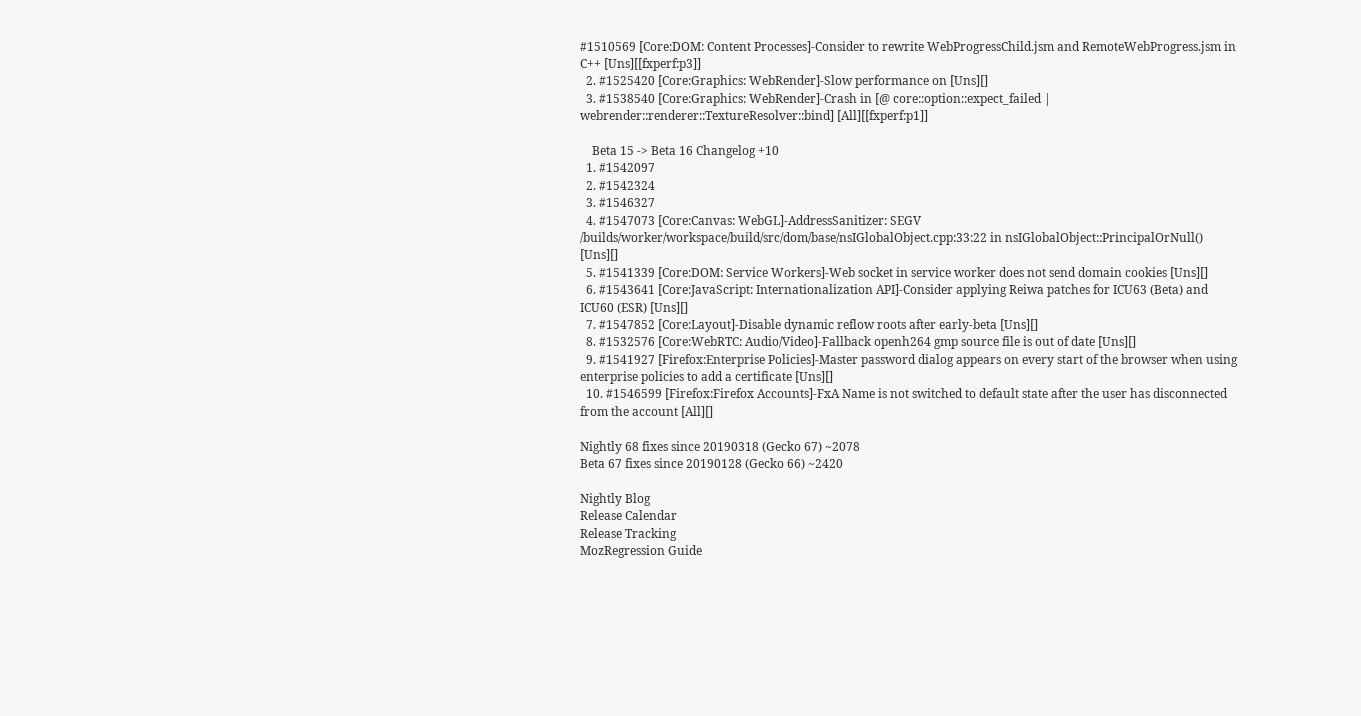#1510569 [Core:DOM: Content Processes]-Consider to rewrite WebProgressChild.jsm and RemoteWebProgress.jsm in C++ [Uns][[fxperf:p3]]
  2. #1525420 [Core:Graphics: WebRender]-Slow performance on [Uns][]
  3. #1538540 [Core:Graphics: WebRender]-Crash in [@ core::option::expect_failed | webrender::renderer::TextureResolver::bind] [All][[fxperf:p1]]

    Beta 15 -> Beta 16 Changelog +10
  1. #1542097
  2. #1542324
  3. #1546327
  4. #1547073 [Core:Canvas: WebGL]-AddressSanitizer: SEGV /builds/worker/workspace/build/src/dom/base/nsIGlobalObject.cpp:33:22 in nsIGlobalObject::PrincipalOrNull() [Uns][]
  5. #1541339 [Core:DOM: Service Workers]-Web socket in service worker does not send domain cookies [Uns][]
  6. #1543641 [Core:JavaScript: Internationalization API]-Consider applying Reiwa patches for ICU63 (Beta) and ICU60 (ESR) [Uns][]
  7. #1547852 [Core:Layout]-Disable dynamic reflow roots after early-beta [Uns][]
  8. #1532576 [Core:WebRTC: Audio/Video]-Fallback openh264 gmp source file is out of date [Uns][]
  9. #1541927 [Firefox:Enterprise Policies]-Master password dialog appears on every start of the browser when using enterprise policies to add a certificate [Uns][]
  10. #1546599 [Firefox:Firefox Accounts]-FxA Name is not switched to default state after the user has disconnected from the account [All][]

Nightly 68 fixes since 20190318 (Gecko 67) ~2078
Beta 67 fixes since 20190128 (Gecko 66) ~2420

Nightly Blog
Release Calendar
Release Tracking
MozRegression Guide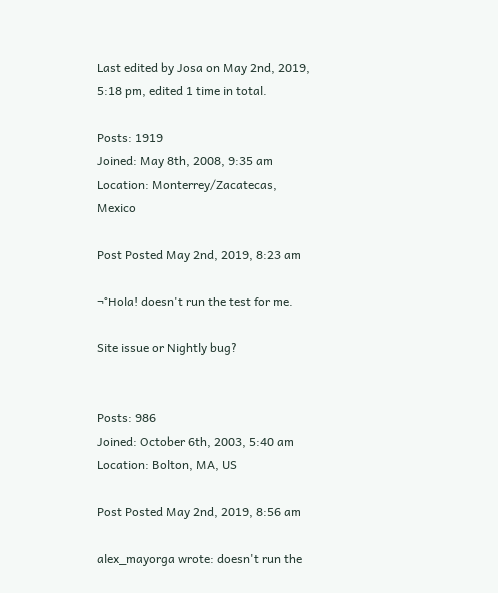Last edited by Josa on May 2nd, 2019, 5:18 pm, edited 1 time in total.

Posts: 1919
Joined: May 8th, 2008, 9:35 am
Location: Monterrey/Zacatecas, Mexico

Post Posted May 2nd, 2019, 8:23 am

¬°Hola! doesn't run the test for me.

Site issue or Nightly bug?


Posts: 986
Joined: October 6th, 2003, 5:40 am
Location: Bolton, MA, US

Post Posted May 2nd, 2019, 8:56 am

alex_mayorga wrote: doesn't run the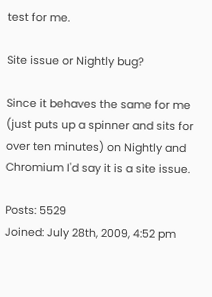test for me.

Site issue or Nightly bug?

Since it behaves the same for me (just puts up a spinner and sits for over ten minutes) on Nightly and Chromium I'd say it is a site issue.

Posts: 5529
Joined: July 28th, 2009, 4:52 pm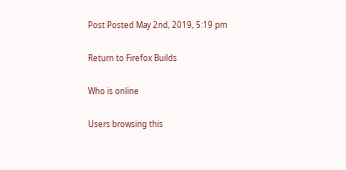Post Posted May 2nd, 2019, 5:19 pm

Return to Firefox Builds

Who is online

Users browsing this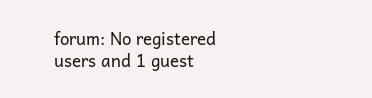forum: No registered users and 1 guest